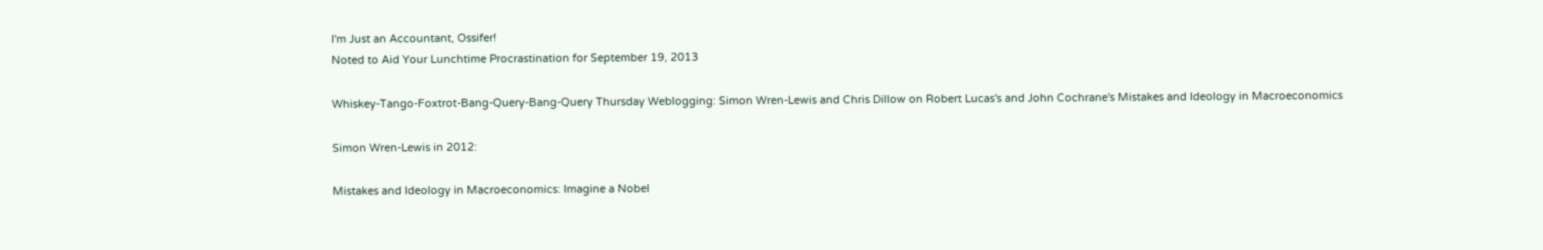I'm Just an Accountant, Ossifer!
Noted to Aid Your Lunchtime Procrastination for September 19, 2013

Whiskey-Tango-Foxtrot-Bang-Query-Bang-Query Thursday Weblogging: Simon Wren-Lewis and Chris Dillow on Robert Lucas's and John Cochrane's Mistakes and Ideology in Macroeconomics

Simon Wren-Lewis in 2012:

Mistakes and Ideology in Macroeconomics: Imagine a Nobel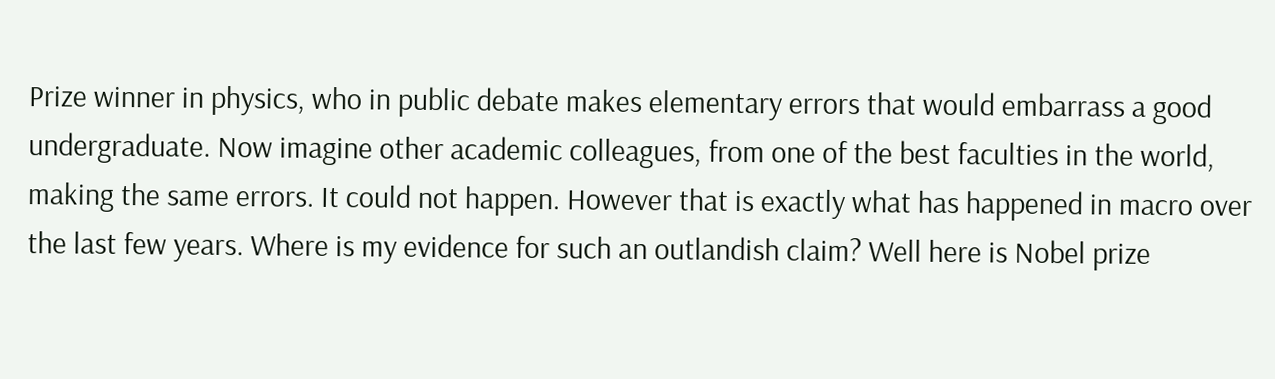Prize winner in physics, who in public debate makes elementary errors that would embarrass a good undergraduate. Now imagine other academic colleagues, from one of the best faculties in the world, making the same errors. It could not happen. However that is exactly what has happened in macro over the last few years. Where is my evidence for such an outlandish claim? Well here is Nobel prize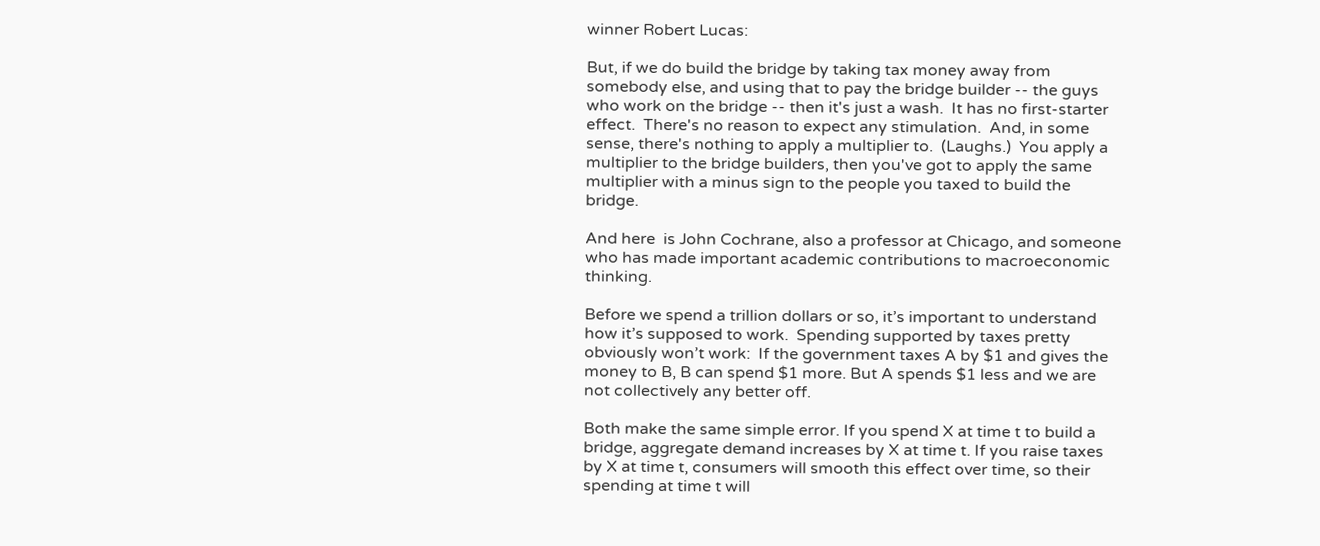winner Robert Lucas:

But, if we do build the bridge by taking tax money away from somebody else, and using that to pay the bridge builder -- the guys who work on the bridge -- then it's just a wash.  It has no first-starter effect.  There's no reason to expect any stimulation.  And, in some sense, there's nothing to apply a multiplier to.  (Laughs.)  You apply a multiplier to the bridge builders, then you've got to apply the same multiplier with a minus sign to the people you taxed to build the bridge.

And here  is John Cochrane, also a professor at Chicago, and someone who has made important academic contributions to macroeconomic thinking.

Before we spend a trillion dollars or so, it’s important to understand how it’s supposed to work.  Spending supported by taxes pretty obviously won’t work:  If the government taxes A by $1 and gives the money to B, B can spend $1 more. But A spends $1 less and we are not collectively any better off.

Both make the same simple error. If you spend X at time t to build a bridge, aggregate demand increases by X at time t. If you raise taxes by X at time t, consumers will smooth this effect over time, so their spending at time t will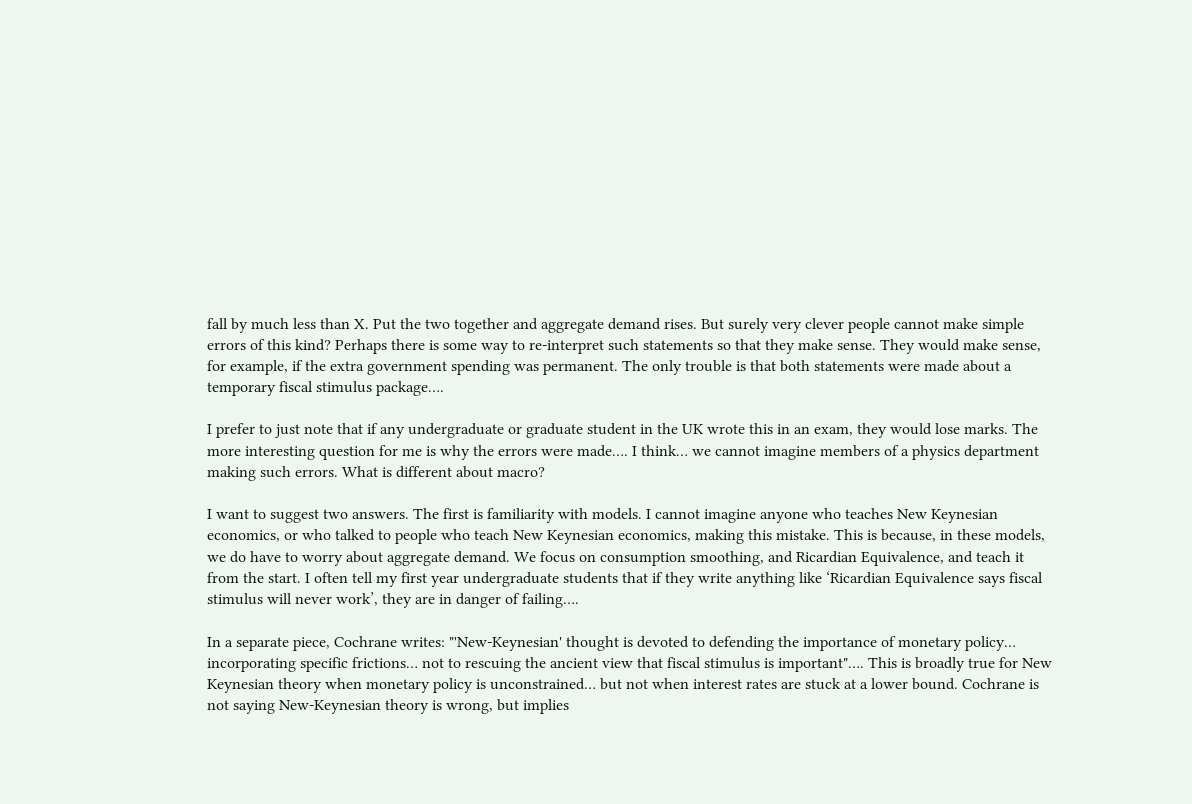fall by much less than X. Put the two together and aggregate demand rises. But surely very clever people cannot make simple errors of this kind? Perhaps there is some way to re-interpret such statements so that they make sense. They would make sense, for example, if the extra government spending was permanent. The only trouble is that both statements were made about a temporary fiscal stimulus package….

I prefer to just note that if any undergraduate or graduate student in the UK wrote this in an exam, they would lose marks. The more interesting question for me is why the errors were made…. I think… we cannot imagine members of a physics department making such errors. What is different about macro?

I want to suggest two answers. The first is familiarity with models. I cannot imagine anyone who teaches New Keynesian economics, or who talked to people who teach New Keynesian economics, making this mistake. This is because, in these models, we do have to worry about aggregate demand. We focus on consumption smoothing, and Ricardian Equivalence, and teach it from the start. I often tell my first year undergraduate students that if they write anything like ‘Ricardian Equivalence says fiscal stimulus will never work’, they are in danger of failing….

In a separate piece, Cochrane writes: "'New-Keynesian' thought is devoted to defending the importance of monetary policy… incorporating specific frictions… not to rescuing the ancient view that fiscal stimulus is important"…. This is broadly true for New Keynesian theory when monetary policy is unconstrained… but not when interest rates are stuck at a lower bound. Cochrane is not saying New-Keynesian theory is wrong, but implies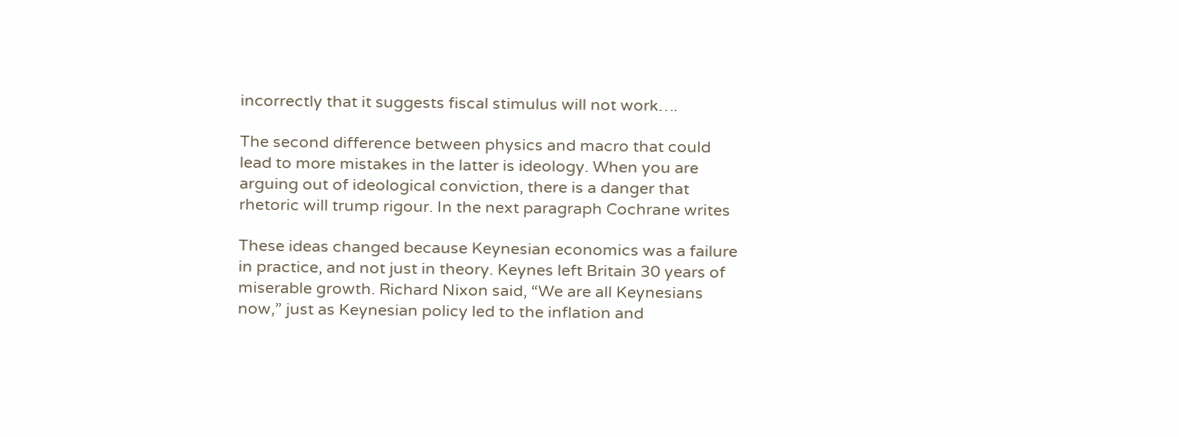incorrectly that it suggests fiscal stimulus will not work….

The second difference between physics and macro that could lead to more mistakes in the latter is ideology. When you are arguing out of ideological conviction, there is a danger that rhetoric will trump rigour. In the next paragraph Cochrane writes

These ideas changed because Keynesian economics was a failure in practice, and not just in theory. Keynes left Britain 30 years of miserable growth. Richard Nixon said, “We are all Keynesians now,” just as Keynesian policy led to the inflation and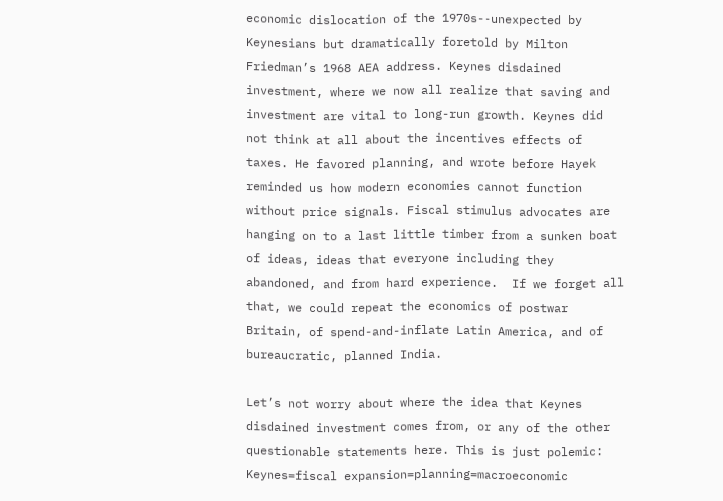economic dislocation of the 1970s--unexpected by Keynesians but dramatically foretold by Milton Friedman’s 1968 AEA address. Keynes disdained investment, where we now all realize that saving and investment are vital to long-run growth. Keynes did not think at all about the incentives effects of taxes. He favored planning, and wrote before Hayek reminded us how modern economies cannot function without price signals. Fiscal stimulus advocates are hanging on to a last little timber from a sunken boat of ideas, ideas that everyone including they abandoned, and from hard experience.  If we forget all that, we could repeat the economics of postwar Britain, of spend-and-inflate Latin America, and of bureaucratic, planned India.

Let’s not worry about where the idea that Keynes disdained investment comes from, or any of the other questionable statements here. This is just polemic: Keynes=fiscal expansion=planning=macroeconomic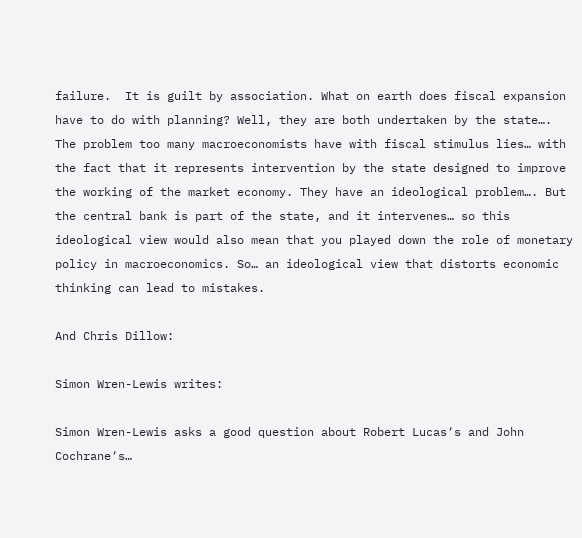failure.  It is guilt by association. What on earth does fiscal expansion have to do with planning? Well, they are both undertaken by the state…. The problem too many macroeconomists have with fiscal stimulus lies… with the fact that it represents intervention by the state designed to improve the working of the market economy. They have an ideological problem…. But the central bank is part of the state, and it intervenes… so this ideological view would also mean that you played down the role of monetary policy in macroeconomics. So… an ideological view that distorts economic thinking can lead to mistakes.

And Chris Dillow:

Simon Wren-Lewis writes:

Simon Wren-Lewis asks a good question about Robert Lucas‘s and John Cochrane‘s…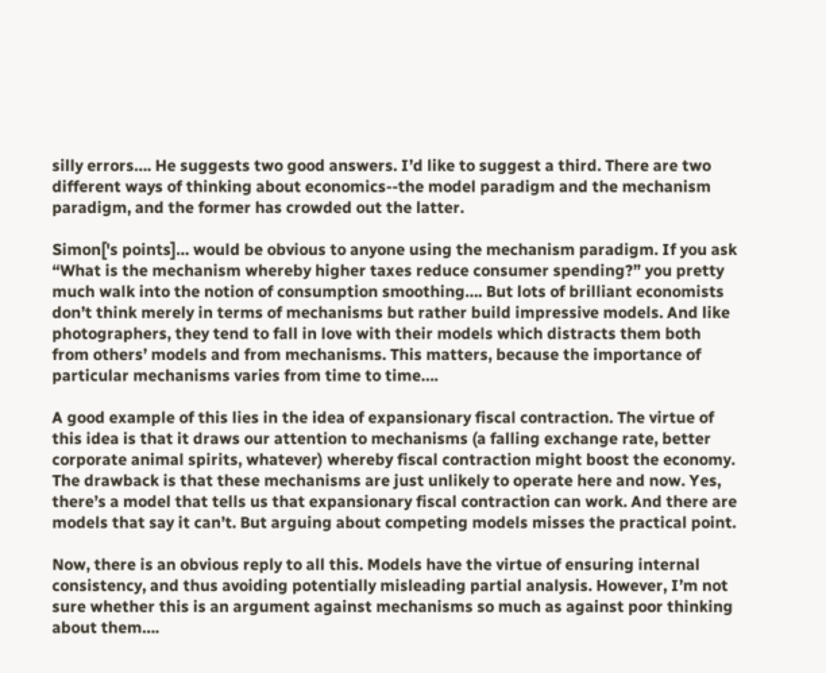silly errors…. He suggests two good answers. I’d like to suggest a third. There are two different ways of thinking about economics--the model paradigm and the mechanism paradigm, and the former has crowded out the latter.

Simon['s points]… would be obvious to anyone using the mechanism paradigm. If you ask “What is the mechanism whereby higher taxes reduce consumer spending?” you pretty much walk into the notion of consumption smoothing…. But lots of brilliant economists don’t think merely in terms of mechanisms but rather build impressive models. And like photographers, they tend to fall in love with their models which distracts them both from others’ models and from mechanisms. This matters, because the importance of particular mechanisms varies from time to time….

A good example of this lies in the idea of expansionary fiscal contraction. The virtue of this idea is that it draws our attention to mechanisms (a falling exchange rate, better corporate animal spirits, whatever) whereby fiscal contraction might boost the economy. The drawback is that these mechanisms are just unlikely to operate here and now. Yes, there’s a model that tells us that expansionary fiscal contraction can work. And there are models that say it can’t. But arguing about competing models misses the practical point.

Now, there is an obvious reply to all this. Models have the virtue of ensuring internal consistency, and thus avoiding potentially misleading partial analysis. However, I’m not sure whether this is an argument against mechanisms so much as against poor thinking about them….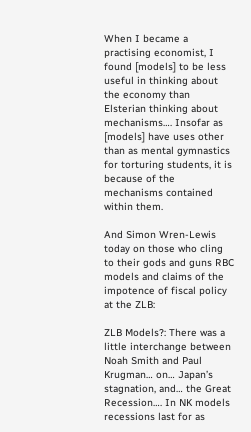When I became a practising economist, I found [models] to be less useful in thinking about the economy than Elsterian thinking about mechanisms…. Insofar as [models] have uses other than as mental gymnastics for torturing students, it is because of the mechanisms contained within them.

And Simon Wren-Lewis today on those who cling to their gods and guns RBC models and claims of the impotence of fiscal policy at the ZLB:

ZLB Models?: There was a little interchange between Noah Smith and Paul Krugman… on… Japan’s stagnation, and… the Great Recession…. In NK models recessions last for as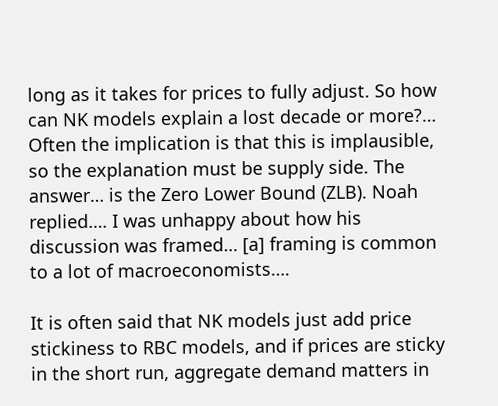long as it takes for prices to fully adjust. So how can NK models explain a lost decade or more?… Often the implication is that this is implausible, so the explanation must be supply side. The answer… is the Zero Lower Bound (ZLB). Noah replied…. I was unhappy about how his discussion was framed… [a] framing is common to a lot of macroeconomists….

It is often said that NK models just add price stickiness to RBC models, and if prices are sticky in the short run, aggregate demand matters in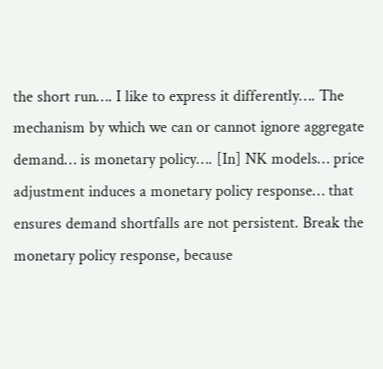the short run…. I like to express it differently…. The mechanism by which we can or cannot ignore aggregate demand… is monetary policy…. [In] NK models… price adjustment induces a monetary policy response… that ensures demand shortfalls are not persistent. Break the monetary policy response, because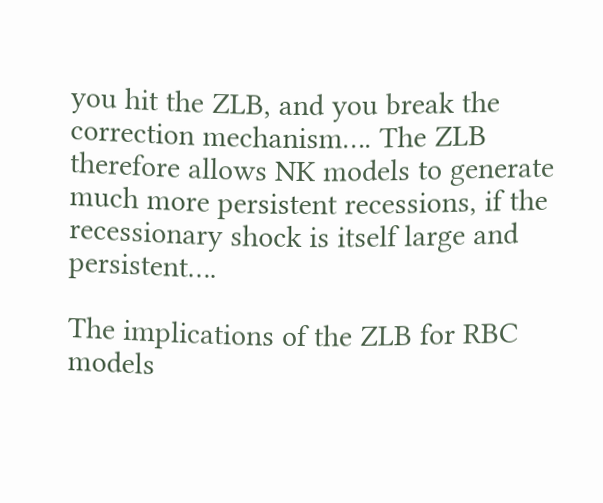you hit the ZLB, and you break the correction mechanism…. The ZLB therefore allows NK models to generate much more persistent recessions, if the recessionary shock is itself large and persistent….

The implications of the ZLB for RBC models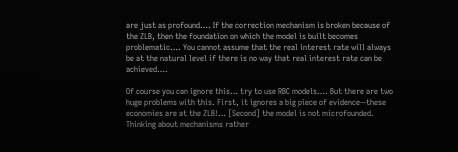are just as profound…. If the correction mechanism is broken because of the ZLB, then the foundation on which the model is built becomes problematic…. You cannot assume that the real interest rate will always be at the natural level if there is no way that real interest rate can be achieved….

Of course you can ignore this… try to use RBC models…. But there are two huge problems with this. First, it ignores a big piece of evidence--these economies are at the ZLB!… [Second] the model is not microfounded. Thinking about mechanisms rather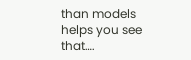than models helps you see that….